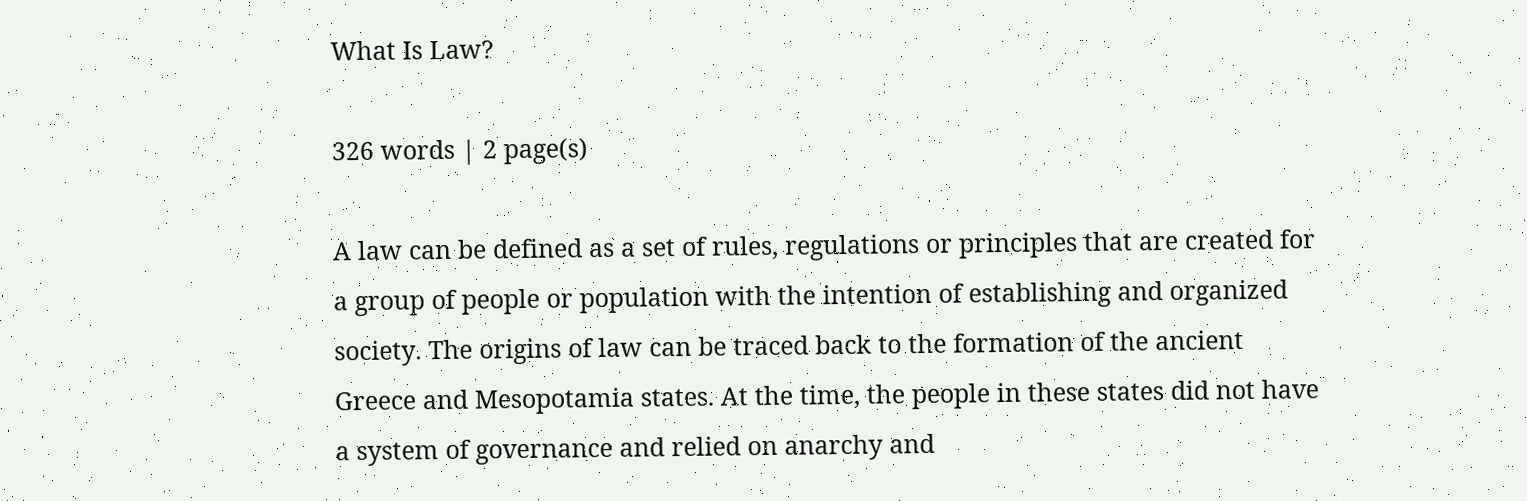What Is Law?

326 words | 2 page(s)

A law can be defined as a set of rules, regulations or principles that are created for a group of people or population with the intention of establishing and organized society. The origins of law can be traced back to the formation of the ancient Greece and Mesopotamia states. At the time, the people in these states did not have a system of governance and relied on anarchy and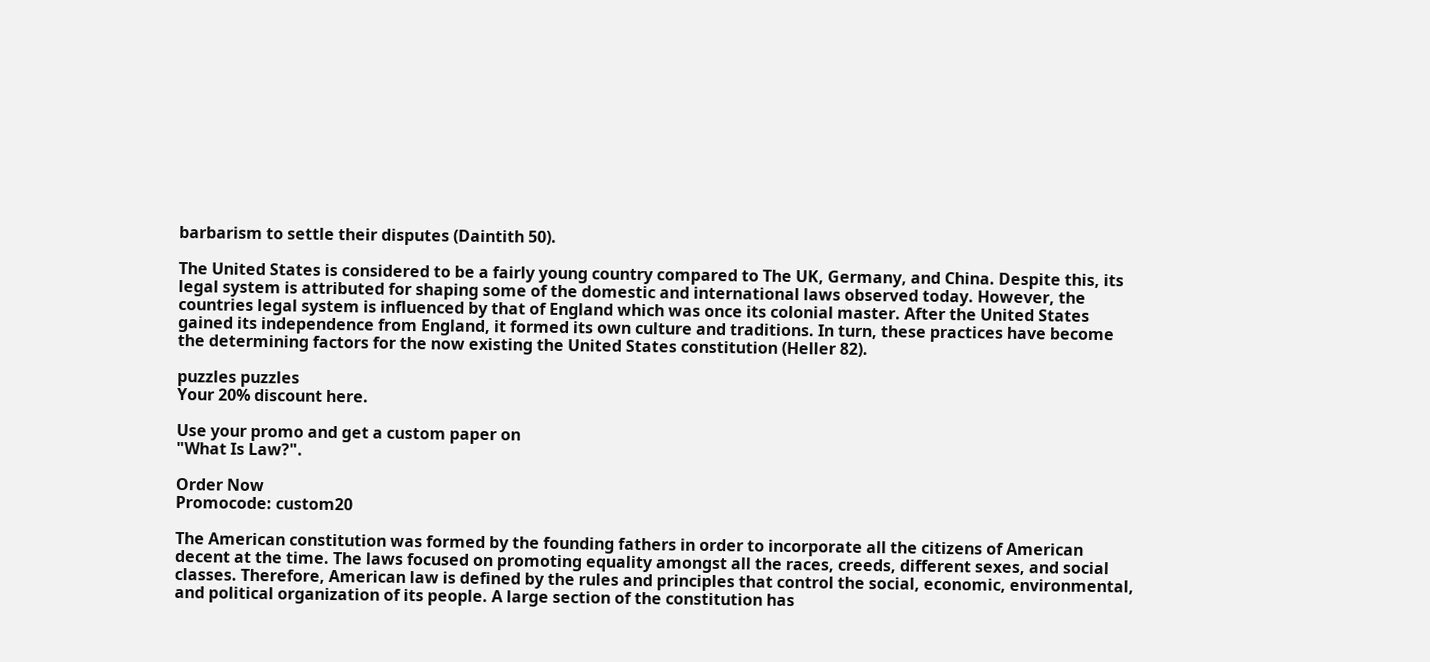barbarism to settle their disputes (Daintith 50).

The United States is considered to be a fairly young country compared to The UK, Germany, and China. Despite this, its legal system is attributed for shaping some of the domestic and international laws observed today. However, the countries legal system is influenced by that of England which was once its colonial master. After the United States gained its independence from England, it formed its own culture and traditions. In turn, these practices have become the determining factors for the now existing the United States constitution (Heller 82).

puzzles puzzles
Your 20% discount here.

Use your promo and get a custom paper on
"What Is Law?".

Order Now
Promocode: custom20

The American constitution was formed by the founding fathers in order to incorporate all the citizens of American decent at the time. The laws focused on promoting equality amongst all the races, creeds, different sexes, and social classes. Therefore, American law is defined by the rules and principles that control the social, economic, environmental, and political organization of its people. A large section of the constitution has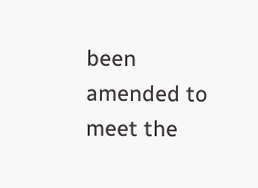been amended to meet the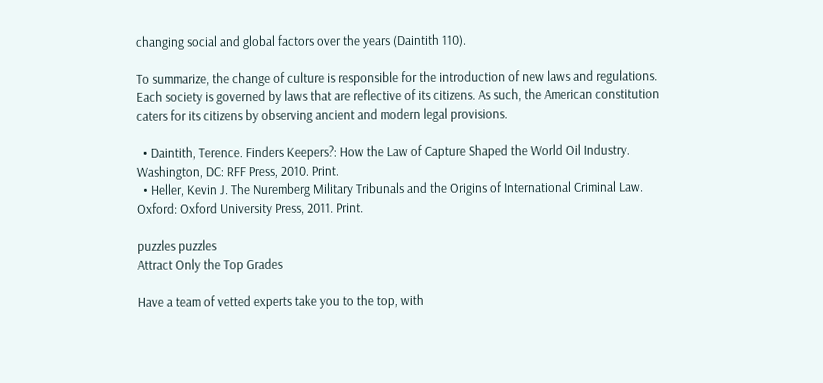changing social and global factors over the years (Daintith 110).

To summarize, the change of culture is responsible for the introduction of new laws and regulations. Each society is governed by laws that are reflective of its citizens. As such, the American constitution caters for its citizens by observing ancient and modern legal provisions.

  • Daintith, Terence. Finders Keepers?: How the Law of Capture Shaped the World Oil Industry. Washington, DC: RFF Press, 2010. Print.
  • Heller, Kevin J. The Nuremberg Military Tribunals and the Origins of International Criminal Law. Oxford: Oxford University Press, 2011. Print.

puzzles puzzles
Attract Only the Top Grades

Have a team of vetted experts take you to the top, with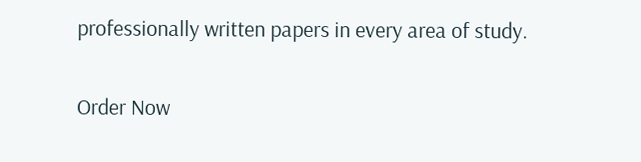professionally written papers in every area of study.

Order Now